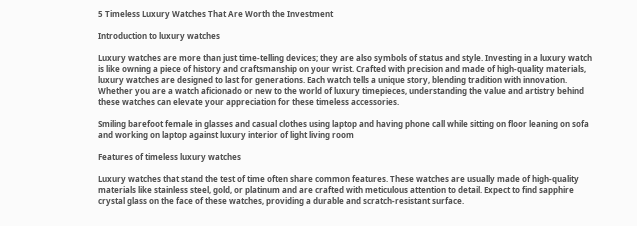5 Timeless Luxury Watches That Are Worth the Investment

Introduction to luxury watches

Luxury watches are more than just time-telling devices; they are also symbols of status and style. Investing in a luxury watch is like owning a piece of history and craftsmanship on your wrist. Crafted with precision and made of high-quality materials, luxury watches are designed to last for generations. Each watch tells a unique story, blending tradition with innovation. Whether you are a watch aficionado or new to the world of luxury timepieces, understanding the value and artistry behind these watches can elevate your appreciation for these timeless accessories.

Smiling barefoot female in glasses and casual clothes using laptop and having phone call while sitting on floor leaning on sofa and working on laptop against luxury interior of light living room

Features of timeless luxury watches

Luxury watches that stand the test of time often share common features. These watches are usually made of high-quality materials like stainless steel, gold, or platinum and are crafted with meticulous attention to detail. Expect to find sapphire crystal glass on the face of these watches, providing a durable and scratch-resistant surface.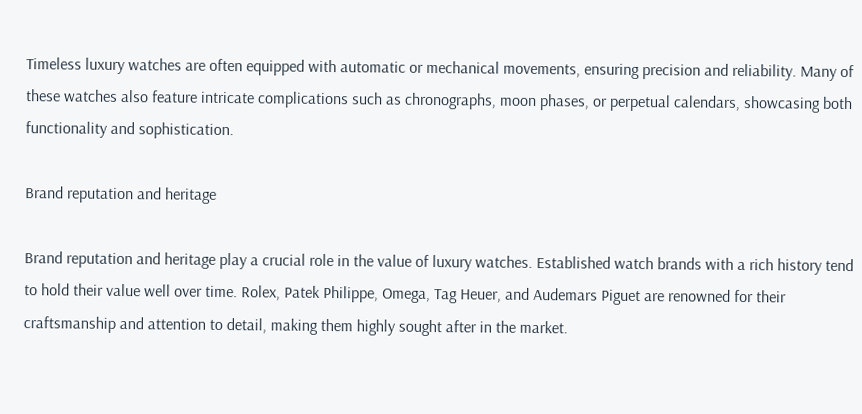Timeless luxury watches are often equipped with automatic or mechanical movements, ensuring precision and reliability. Many of these watches also feature intricate complications such as chronographs, moon phases, or perpetual calendars, showcasing both functionality and sophistication.

Brand reputation and heritage

Brand reputation and heritage play a crucial role in the value of luxury watches. Established watch brands with a rich history tend to hold their value well over time. Rolex, Patek Philippe, Omega, Tag Heuer, and Audemars Piguet are renowned for their craftsmanship and attention to detail, making them highly sought after in the market.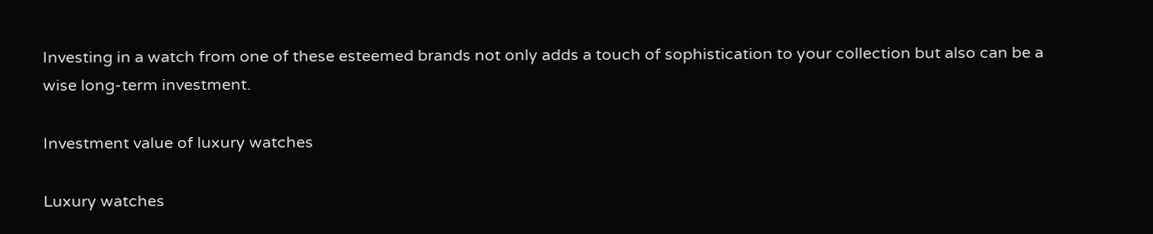Investing in a watch from one of these esteemed brands not only adds a touch of sophistication to your collection but also can be a wise long-term investment.

Investment value of luxury watches

Luxury watches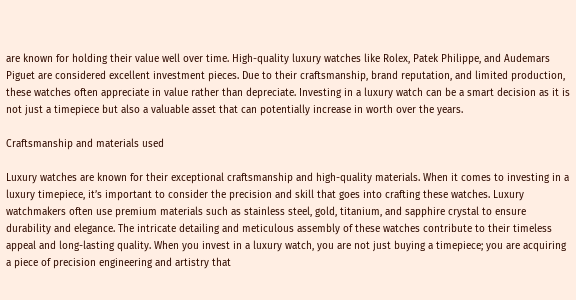are known for holding their value well over time. High-quality luxury watches like Rolex, Patek Philippe, and Audemars Piguet are considered excellent investment pieces. Due to their craftsmanship, brand reputation, and limited production, these watches often appreciate in value rather than depreciate. Investing in a luxury watch can be a smart decision as it is not just a timepiece but also a valuable asset that can potentially increase in worth over the years.

Craftsmanship and materials used

Luxury watches are known for their exceptional craftsmanship and high-quality materials. When it comes to investing in a luxury timepiece, it’s important to consider the precision and skill that goes into crafting these watches. Luxury watchmakers often use premium materials such as stainless steel, gold, titanium, and sapphire crystal to ensure durability and elegance. The intricate detailing and meticulous assembly of these watches contribute to their timeless appeal and long-lasting quality. When you invest in a luxury watch, you are not just buying a timepiece; you are acquiring a piece of precision engineering and artistry that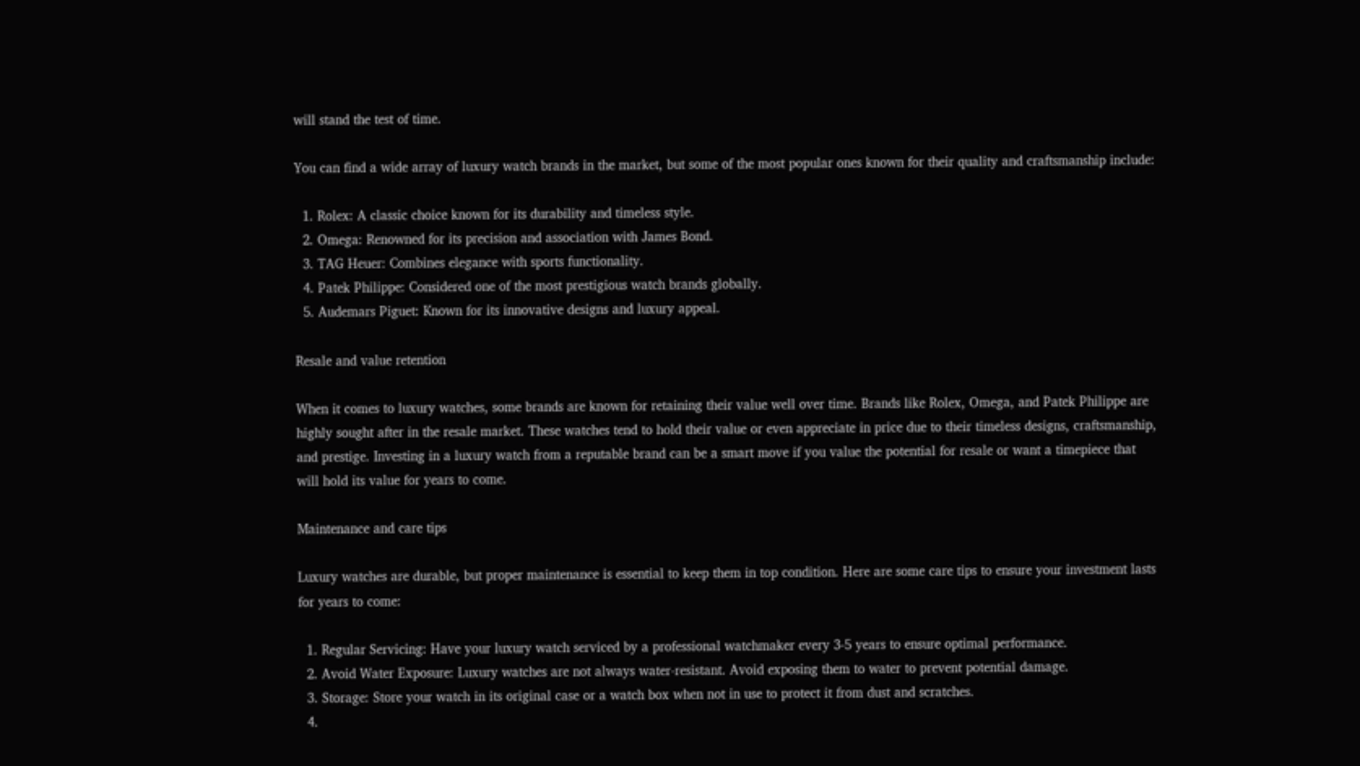will stand the test of time.

You can find a wide array of luxury watch brands in the market, but some of the most popular ones known for their quality and craftsmanship include:

  1. Rolex: A classic choice known for its durability and timeless style.
  2. Omega: Renowned for its precision and association with James Bond.
  3. TAG Heuer: Combines elegance with sports functionality.
  4. Patek Philippe: Considered one of the most prestigious watch brands globally.
  5. Audemars Piguet: Known for its innovative designs and luxury appeal.

Resale and value retention

When it comes to luxury watches, some brands are known for retaining their value well over time. Brands like Rolex, Omega, and Patek Philippe are highly sought after in the resale market. These watches tend to hold their value or even appreciate in price due to their timeless designs, craftsmanship, and prestige. Investing in a luxury watch from a reputable brand can be a smart move if you value the potential for resale or want a timepiece that will hold its value for years to come.

Maintenance and care tips

Luxury watches are durable, but proper maintenance is essential to keep them in top condition. Here are some care tips to ensure your investment lasts for years to come:

  1. Regular Servicing: Have your luxury watch serviced by a professional watchmaker every 3-5 years to ensure optimal performance.
  2. Avoid Water Exposure: Luxury watches are not always water-resistant. Avoid exposing them to water to prevent potential damage.
  3. Storage: Store your watch in its original case or a watch box when not in use to protect it from dust and scratches.
  4.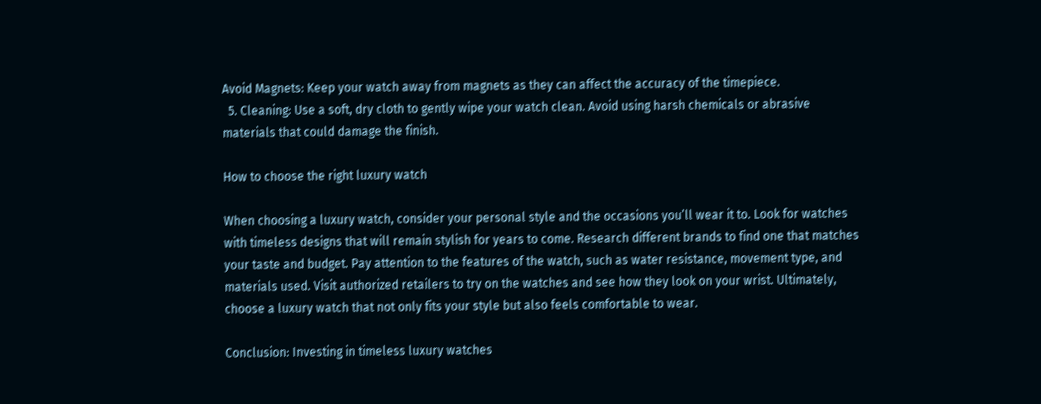Avoid Magnets: Keep your watch away from magnets as they can affect the accuracy of the timepiece.
  5. Cleaning: Use a soft, dry cloth to gently wipe your watch clean. Avoid using harsh chemicals or abrasive materials that could damage the finish.

How to choose the right luxury watch

When choosing a luxury watch, consider your personal style and the occasions you’ll wear it to. Look for watches with timeless designs that will remain stylish for years to come. Research different brands to find one that matches your taste and budget. Pay attention to the features of the watch, such as water resistance, movement type, and materials used. Visit authorized retailers to try on the watches and see how they look on your wrist. Ultimately, choose a luxury watch that not only fits your style but also feels comfortable to wear.

Conclusion: Investing in timeless luxury watches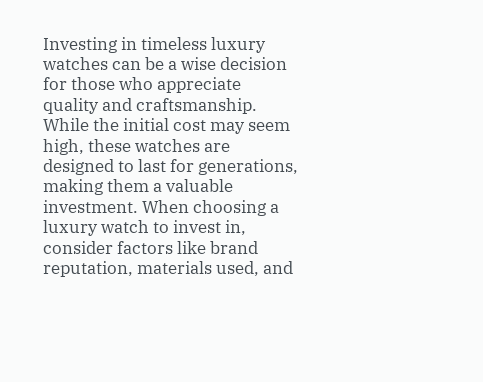Investing in timeless luxury watches can be a wise decision for those who appreciate quality and craftsmanship. While the initial cost may seem high, these watches are designed to last for generations, making them a valuable investment. When choosing a luxury watch to invest in, consider factors like brand reputation, materials used, and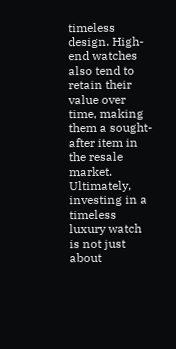timeless design. High-end watches also tend to retain their value over time, making them a sought-after item in the resale market. Ultimately, investing in a timeless luxury watch is not just about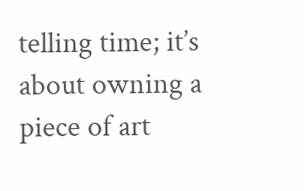telling time; it’s about owning a piece of art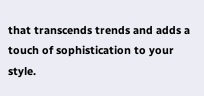that transcends trends and adds a touch of sophistication to your style.